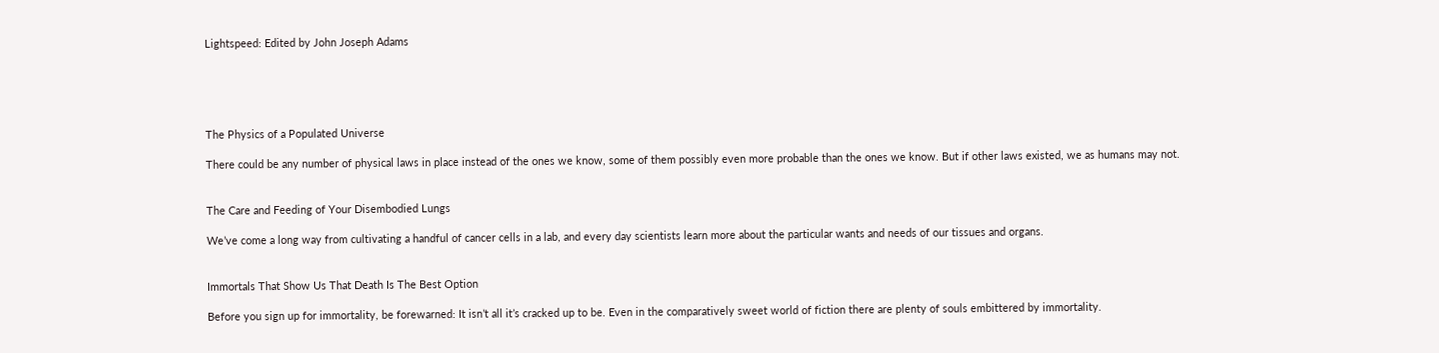Lightspeed: Edited by John Joseph Adams





The Physics of a Populated Universe

There could be any number of physical laws in place instead of the ones we know, some of them possibly even more probable than the ones we know. But if other laws existed, we as humans may not.


The Care and Feeding of Your Disembodied Lungs

We’ve come a long way from cultivating a handful of cancer cells in a lab, and every day scientists learn more about the particular wants and needs of our tissues and organs.


Immortals That Show Us That Death Is The Best Option

Before you sign up for immortality, be forewarned: It isn’t all it’s cracked up to be. Even in the comparatively sweet world of fiction there are plenty of souls embittered by immortality.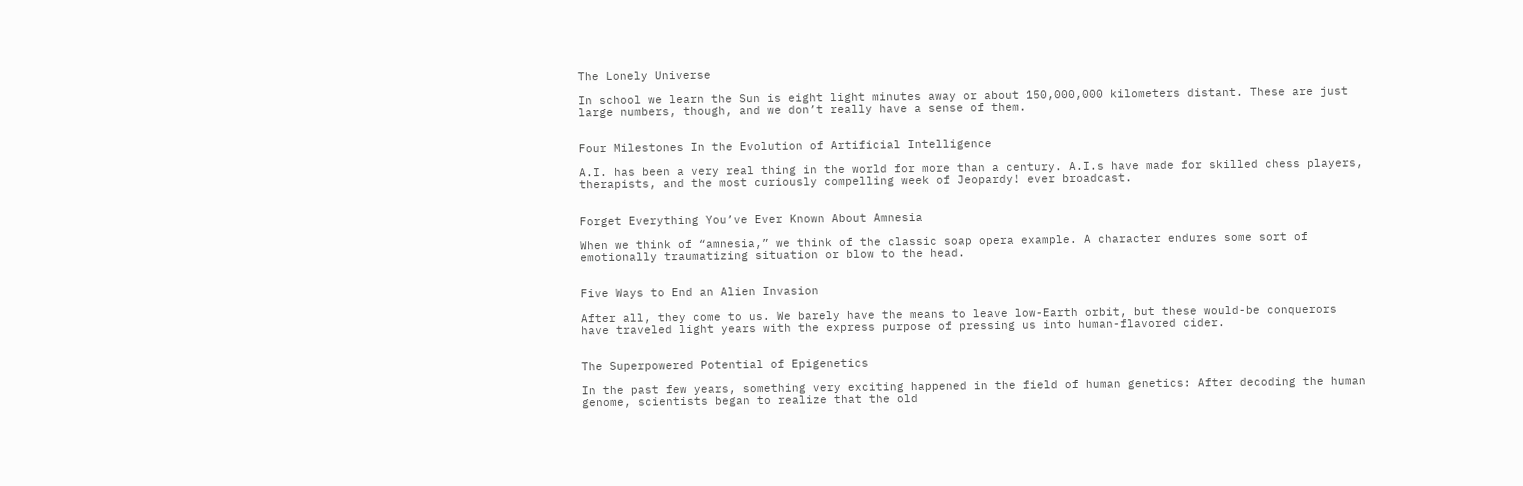The Lonely Universe

In school we learn the Sun is eight light minutes away or about 150,000,000 kilometers distant. These are just large numbers, though, and we don’t really have a sense of them.


Four Milestones In the Evolution of Artificial Intelligence

A.I. has been a very real thing in the world for more than a century. A.I.s have made for skilled chess players, therapists, and the most curiously compelling week of Jeopardy! ever broadcast.


Forget Everything You’ve Ever Known About Amnesia

When we think of “amnesia,” we think of the classic soap opera example. A character endures some sort of emotionally traumatizing situation or blow to the head.


Five Ways to End an Alien Invasion

After all, they come to us. We barely have the means to leave low-Earth orbit, but these would-be conquerors have traveled light years with the express purpose of pressing us into human-flavored cider.


The Superpowered Potential of Epigenetics

In the past few years, something very exciting happened in the field of human genetics: After decoding the human genome, scientists began to realize that the old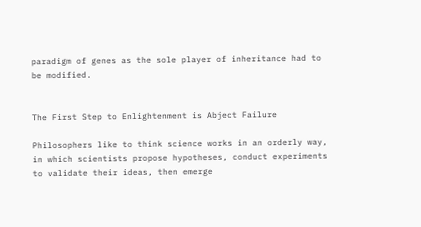paradigm of genes as the sole player of inheritance had to be modified.


The First Step to Enlightenment is Abject Failure

Philosophers like to think science works in an orderly way, in which scientists propose hypotheses, conduct experiments to validate their ideas, then emerge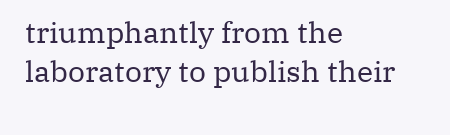triumphantly from the laboratory to publish their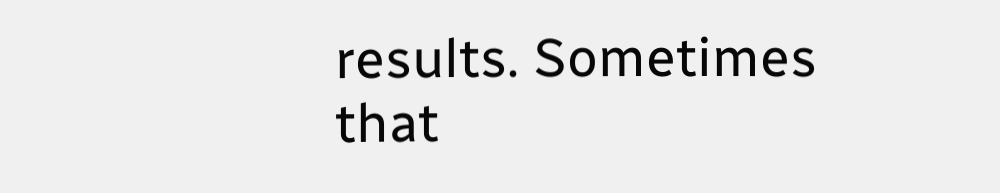results. Sometimes that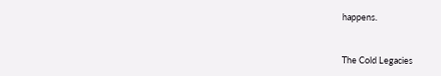happens.


The Cold Legacies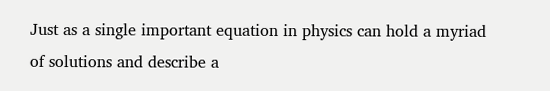Just as a single important equation in physics can hold a myriad of solutions and describe a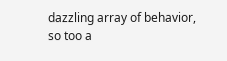dazzling array of behavior, so too a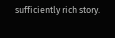sufficiently rich story.